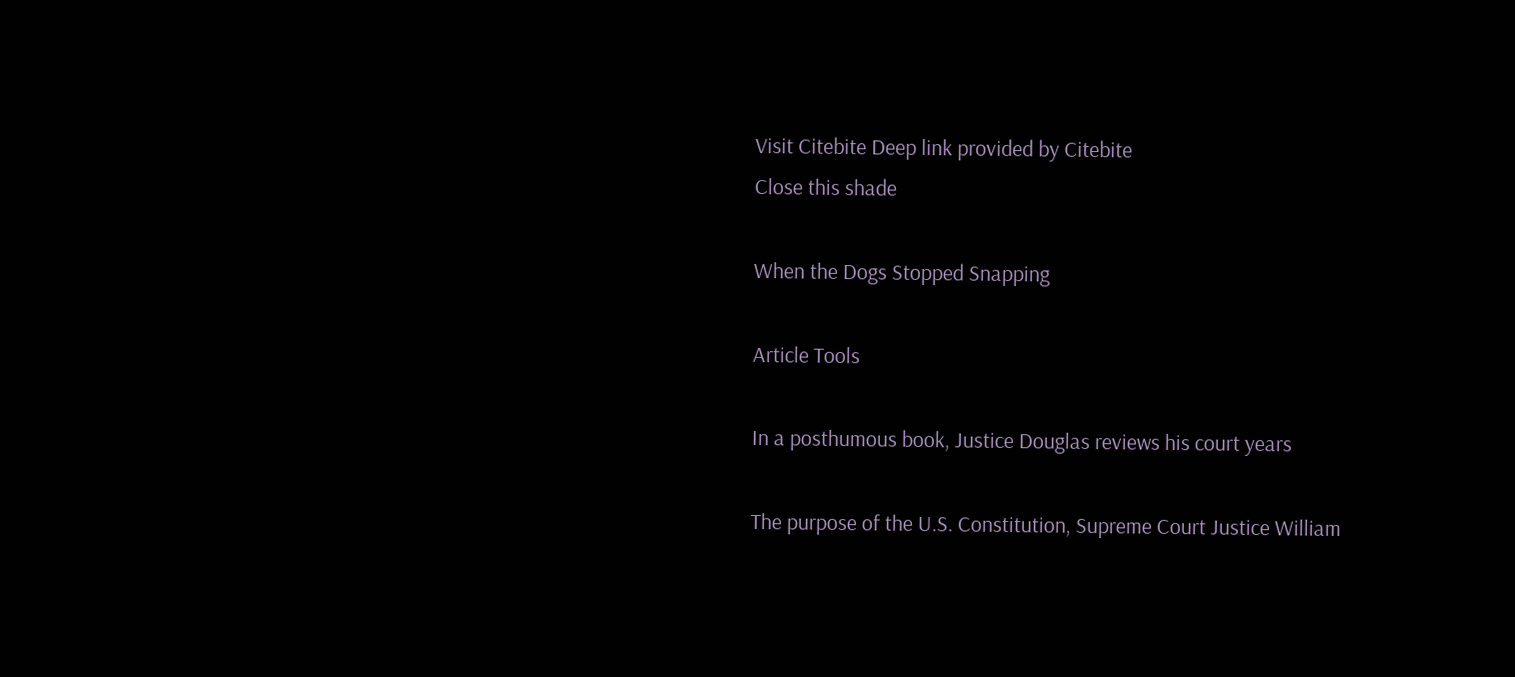Visit Citebite Deep link provided by Citebite
Close this shade

When the Dogs Stopped Snapping

Article Tools

In a posthumous book, Justice Douglas reviews his court years

The purpose of the U.S. Constitution, Supreme Court Justice William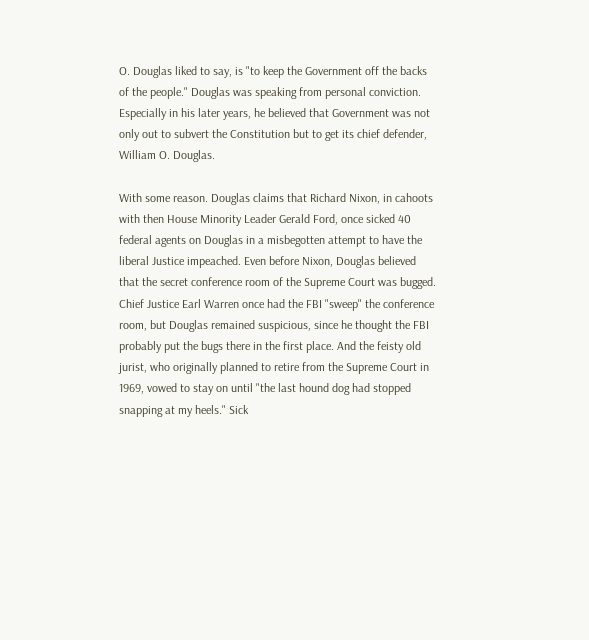O. Douglas liked to say, is "to keep the Government off the backs of the people." Douglas was speaking from personal conviction. Especially in his later years, he believed that Government was not only out to subvert the Constitution but to get its chief defender, William O. Douglas.

With some reason. Douglas claims that Richard Nixon, in cahoots with then House Minority Leader Gerald Ford, once sicked 40 federal agents on Douglas in a misbegotten attempt to have the liberal Justice impeached. Even before Nixon, Douglas believed that the secret conference room of the Supreme Court was bugged. Chief Justice Earl Warren once had the FBI "sweep" the conference room, but Douglas remained suspicious, since he thought the FBI probably put the bugs there in the first place. And the feisty old jurist, who originally planned to retire from the Supreme Court in 1969, vowed to stay on until "the last hound dog had stopped snapping at my heels." Sick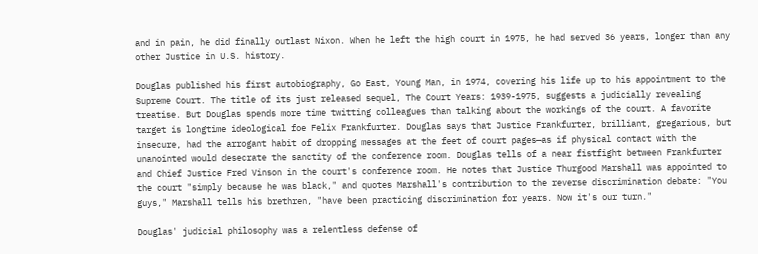and in pain, he did finally outlast Nixon. When he left the high court in 1975, he had served 36 years, longer than any other Justice in U.S. history.

Douglas published his first autobiography, Go East, Young Man, in 1974, covering his life up to his appointment to the Supreme Court. The title of its just released sequel, The Court Years: 1939-1975, suggests a judicially revealing treatise. But Douglas spends more time twitting colleagues than talking about the workings of the court. A favorite target is longtime ideological foe Felix Frankfurter. Douglas says that Justice Frankfurter, brilliant, gregarious, but insecure, had the arrogant habit of dropping messages at the feet of court pages—as if physical contact with the unanointed would desecrate the sanctity of the conference room. Douglas tells of a near fistfight between Frankfurter and Chief Justice Fred Vinson in the court's conference room. He notes that Justice Thurgood Marshall was appointed to the court "simply because he was black," and quotes Marshall's contribution to the reverse discrimination debate: "You guys," Marshall tells his brethren, "have been practicing discrimination for years. Now it's our turn."

Douglas' judicial philosophy was a relentless defense of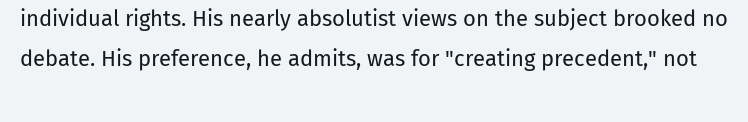individual rights. His nearly absolutist views on the subject brooked no debate. His preference, he admits, was for "creating precedent," not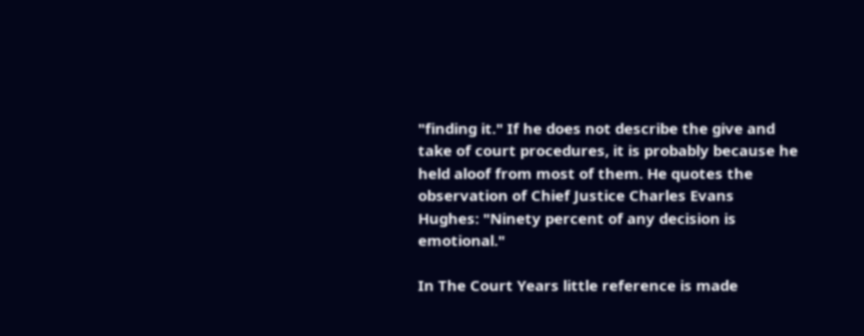"finding it." If he does not describe the give and take of court procedures, it is probably because he held aloof from most of them. He quotes the observation of Chief Justice Charles Evans Hughes: "Ninety percent of any decision is emotional."

In The Court Years little reference is made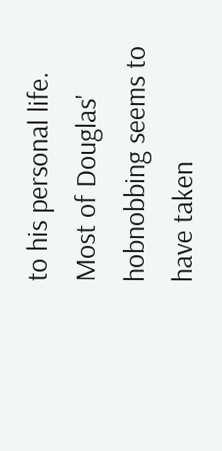to his personal life. Most of Douglas' hobnobbing seems to have taken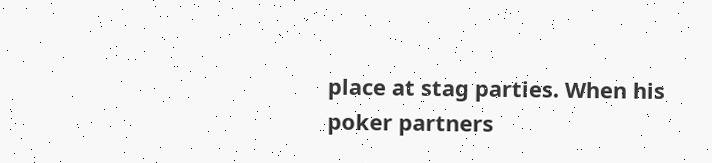place at stag parties. When his poker partners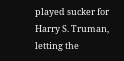played sucker for Harry S. Truman, letting the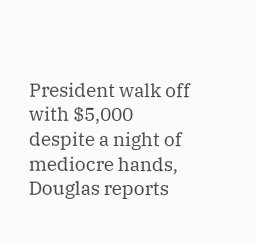President walk off with $5,000 despite a night of mediocre hands, Douglas reports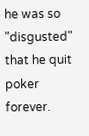he was so "disgusted" that he quit poker forever.